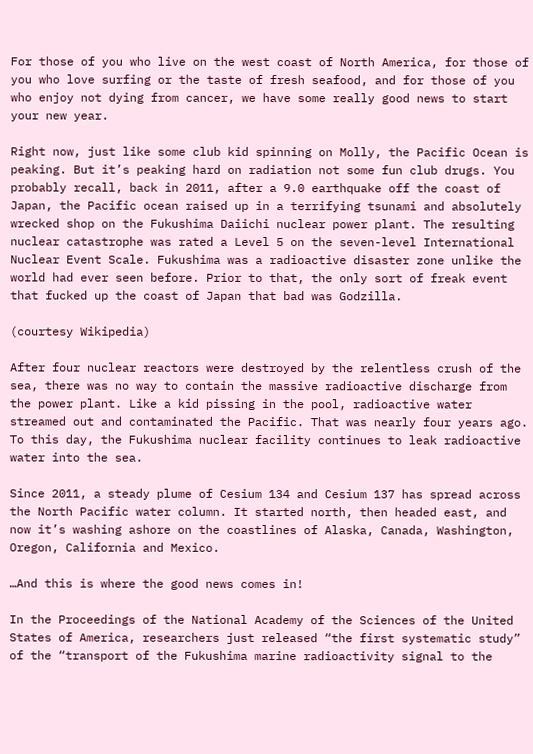For those of you who live on the west coast of North America, for those of you who love surfing or the taste of fresh seafood, and for those of you who enjoy not dying from cancer, we have some really good news to start your new year.

Right now, just like some club kid spinning on Molly, the Pacific Ocean is peaking. But it’s peaking hard on radiation not some fun club drugs. You probably recall, back in 2011, after a 9.0 earthquake off the coast of Japan, the Pacific ocean raised up in a terrifying tsunami and absolutely wrecked shop on the Fukushima Daiichi nuclear power plant. The resulting nuclear catastrophe was rated a Level 5 on the seven-level International Nuclear Event Scale. Fukushima was a radioactive disaster zone unlike the world had ever seen before. Prior to that, the only sort of freak event that fucked up the coast of Japan that bad was Godzilla.

(courtesy Wikipedia)

After four nuclear reactors were destroyed by the relentless crush of the sea, there was no way to contain the massive radioactive discharge from the power plant. Like a kid pissing in the pool, radioactive water streamed out and contaminated the Pacific. That was nearly four years ago. To this day, the Fukushima nuclear facility continues to leak radioactive water into the sea.

Since 2011, a steady plume of Cesium 134 and Cesium 137 has spread across the North Pacific water column. It started north, then headed east, and now it’s washing ashore on the coastlines of Alaska, Canada, Washington, Oregon, California and Mexico.

…And this is where the good news comes in!

In the Proceedings of the National Academy of the Sciences of the United States of America, researchers just released “the first systematic study” of the “transport of the Fukushima marine radioactivity signal to the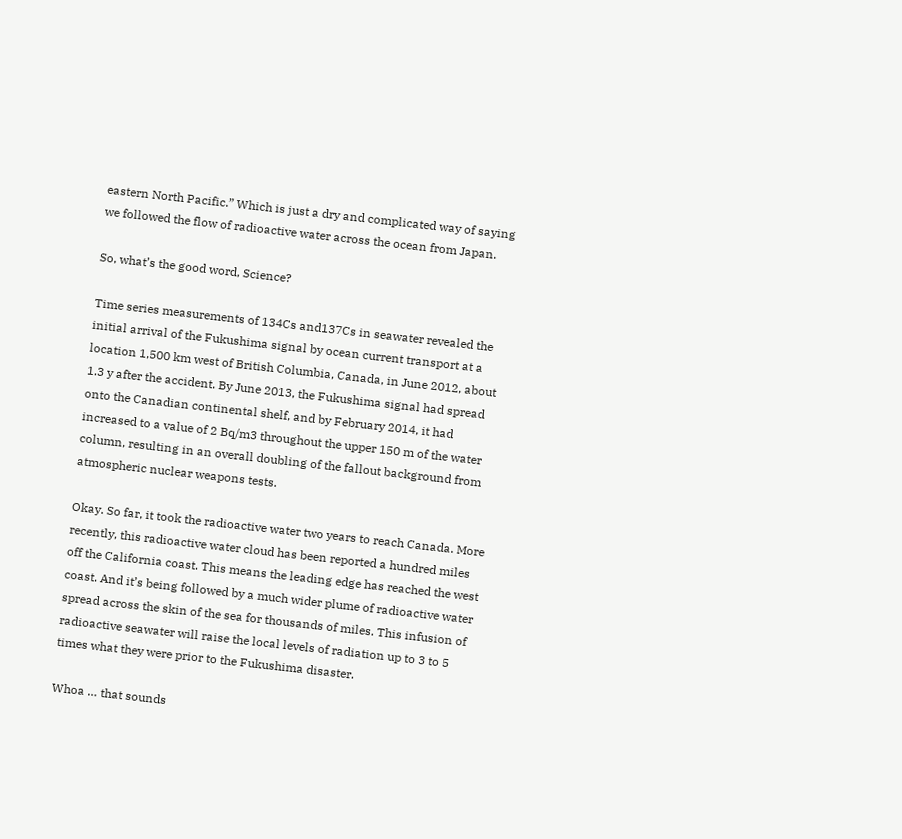eastern North Pacific.” Which is just a dry and complicated way of saying we followed the flow of radioactive water across the ocean from Japan.

So, what’s the good word, Science?

Time series measurements of 134Cs and137Cs in seawater revealed the initial arrival of the Fukushima signal by ocean current transport at a location 1,500 km west of British Columbia, Canada, in June 2012, about 1.3 y after the accident. By June 2013, the Fukushima signal had spread onto the Canadian continental shelf, and by February 2014, it had increased to a value of 2 Bq/m3 throughout the upper 150 m of the water column, resulting in an overall doubling of the fallout background from atmospheric nuclear weapons tests.

Okay. So far, it took the radioactive water two years to reach Canada. More recently, this radioactive water cloud has been reported a hundred miles off the California coast. This means the leading edge has reached the west coast. And it’s being followed by a much wider plume of radioactive water spread across the skin of the sea for thousands of miles. This infusion of radioactive seawater will raise the local levels of radiation up to 3 to 5 times what they were prior to the Fukushima disaster.

Whoa … that sounds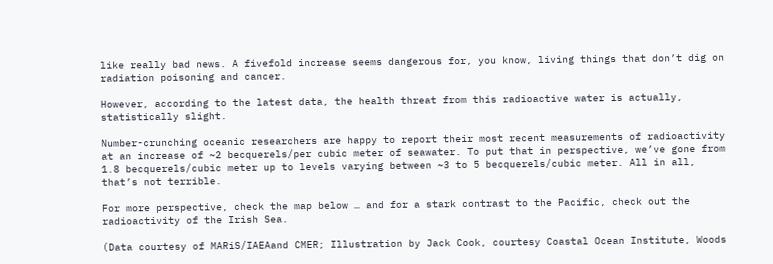like really bad news. A fivefold increase seems dangerous for, you know, living things that don’t dig on radiation poisoning and cancer.

However, according to the latest data, the health threat from this radioactive water is actually, statistically slight.

Number-crunching oceanic researchers are happy to report their most recent measurements of radioactivity at an increase of ~2 becquerels/per cubic meter of seawater. To put that in perspective, we’ve gone from 1.8 becquerels/cubic meter up to levels varying between ~3 to 5 becquerels/cubic meter. All in all, that’s not terrible.

For more perspective, check the map below … and for a stark contrast to the Pacific, check out the radioactivity of the Irish Sea.

(Data courtesy of MARiS/IAEAand CMER; Illustration by Jack Cook, courtesy Coastal Ocean Institute, Woods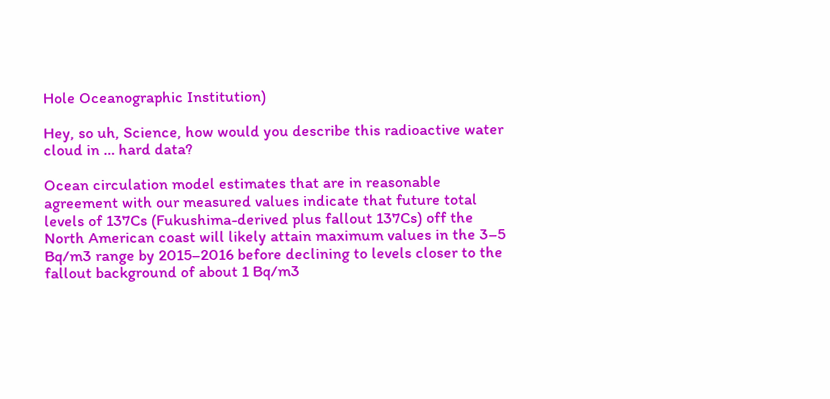Hole Oceanographic Institution)

Hey, so uh, Science, how would you describe this radioactive water cloud in … hard data?

Ocean circulation model estimates that are in reasonable agreement with our measured values indicate that future total levels of 137Cs (Fukushima-derived plus fallout 137Cs) off the North American coast will likely attain maximum values in the 3–5 Bq/m3 range by 2015–2016 before declining to levels closer to the fallout background of about 1 Bq/m3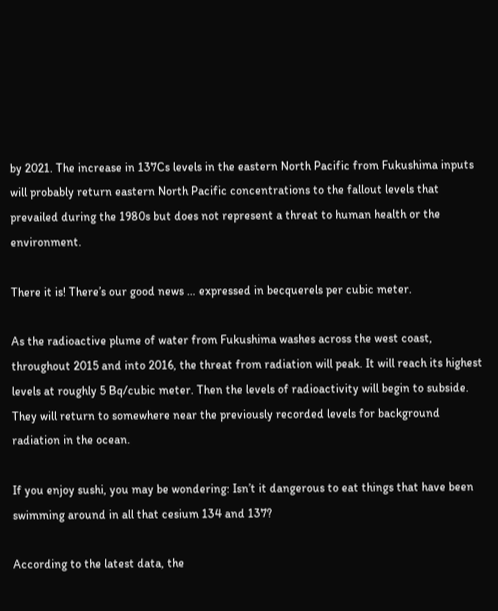by 2021. The increase in 137Cs levels in the eastern North Pacific from Fukushima inputs will probably return eastern North Pacific concentrations to the fallout levels that prevailed during the 1980s but does not represent a threat to human health or the environment.

There it is! There’s our good news … expressed in becquerels per cubic meter.

As the radioactive plume of water from Fukushima washes across the west coast, throughout 2015 and into 2016, the threat from radiation will peak. It will reach its highest levels at roughly 5 Bq/cubic meter. Then the levels of radioactivity will begin to subside. They will return to somewhere near the previously recorded levels for background radiation in the ocean.

If you enjoy sushi, you may be wondering: Isn’t it dangerous to eat things that have been swimming around in all that cesium 134 and 137?

According to the latest data, the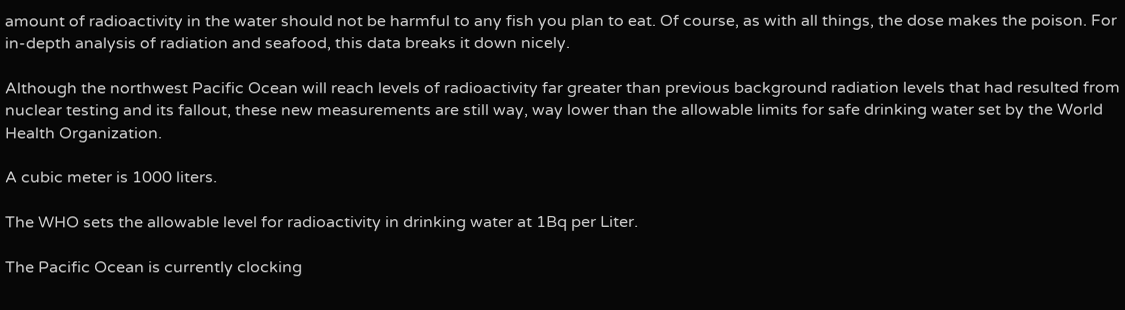amount of radioactivity in the water should not be harmful to any fish you plan to eat. Of course, as with all things, the dose makes the poison. For in-depth analysis of radiation and seafood, this data breaks it down nicely.

Although the northwest Pacific Ocean will reach levels of radioactivity far greater than previous background radiation levels that had resulted from nuclear testing and its fallout, these new measurements are still way, way lower than the allowable limits for safe drinking water set by the World Health Organization.

A cubic meter is 1000 liters.

The WHO sets the allowable level for radioactivity in drinking water at 1Bq per Liter.

The Pacific Ocean is currently clocking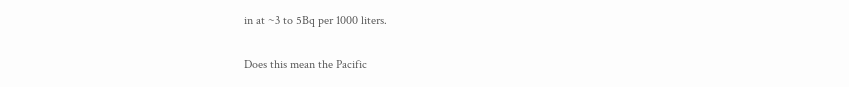in at ~3 to 5Bq per 1000 liters.

Does this mean the Pacific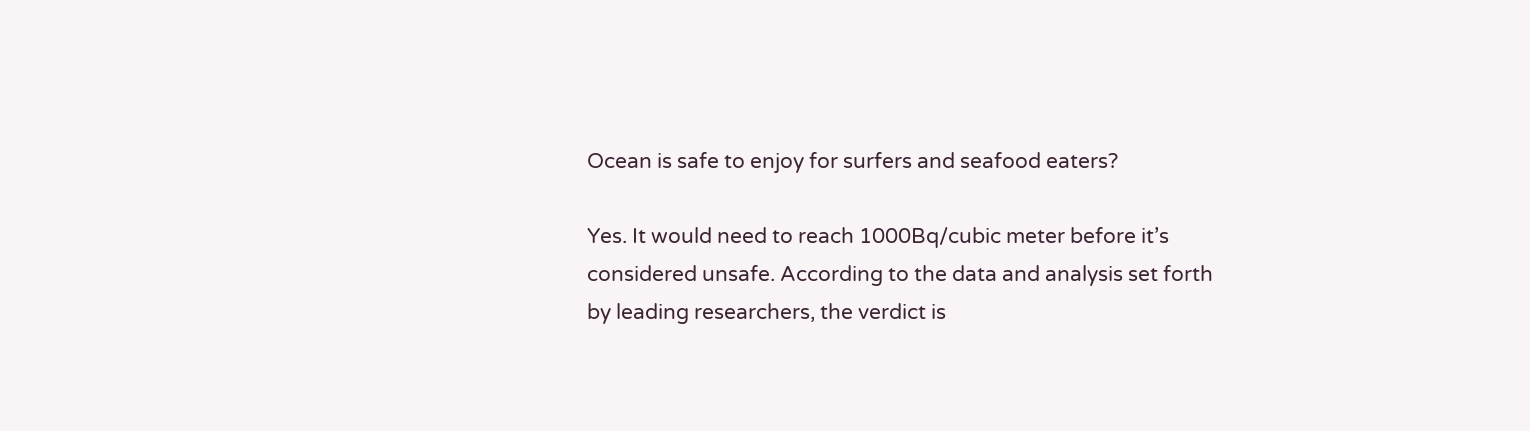Ocean is safe to enjoy for surfers and seafood eaters?

Yes. It would need to reach 1000Bq/cubic meter before it’s considered unsafe. According to the data and analysis set forth by leading researchers, the verdict is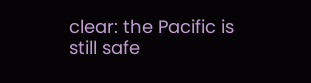clear: the Pacific is still safe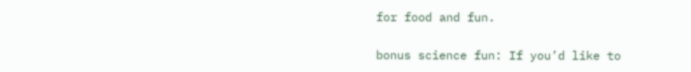for food and fun.

bonus science fun: If you’d like to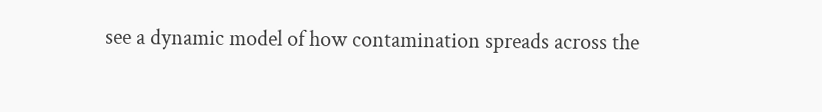see a dynamic model of how contamination spreads across the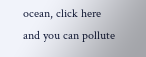ocean, click here and you can pollute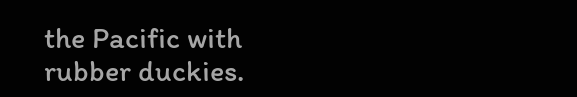the Pacific with rubber duckies.